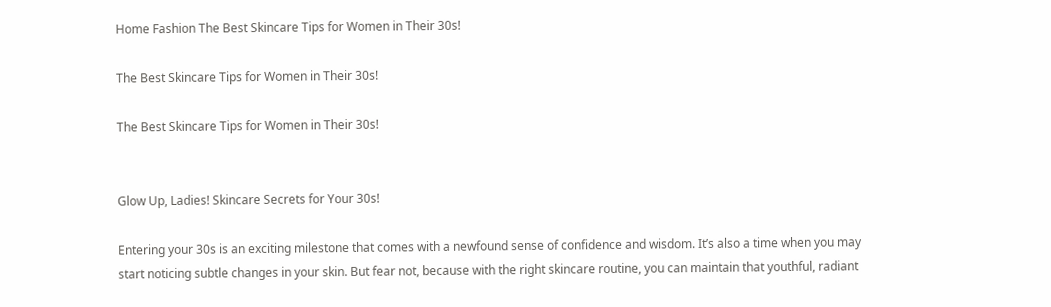Home Fashion The Best Skincare Tips for Women in Their 30s!

The Best Skincare Tips for Women in Their 30s!

The Best Skincare Tips for Women in Their 30s!


Glow Up, Ladies! Skincare Secrets for Your 30s!

Entering your 30s is an exciting milestone that comes with a newfound sense of confidence and wisdom. It’s also a time when you may start noticing subtle changes in your skin. But fear not, because with the right skincare routine, you can maintain that youthful, radiant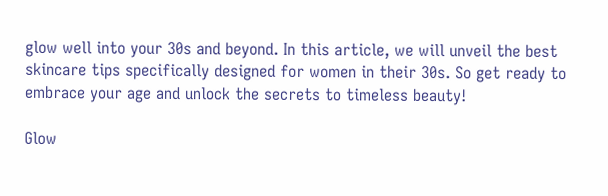glow well into your 30s and beyond. In this article, we will unveil the best skincare tips specifically designed for women in their 30s. So get ready to embrace your age and unlock the secrets to timeless beauty!

Glow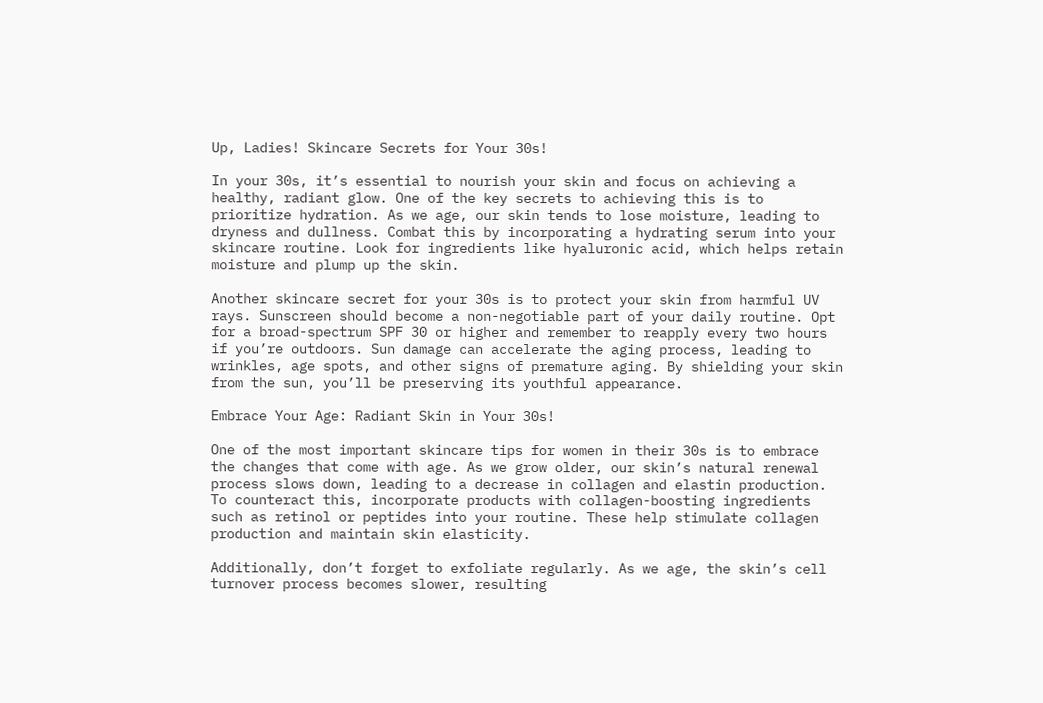Up, Ladies! Skincare Secrets for Your 30s!

In your 30s, it’s essential to nourish your skin and focus on achieving a healthy, radiant glow. One of the key secrets to achieving this is to prioritize hydration. As we age, our skin tends to lose moisture, leading to dryness and dullness. Combat this by incorporating a hydrating serum into your skincare routine. Look for ingredients like hyaluronic acid, which helps retain moisture and plump up the skin.

Another skincare secret for your 30s is to protect your skin from harmful UV rays. Sunscreen should become a non-negotiable part of your daily routine. Opt for a broad-spectrum SPF 30 or higher and remember to reapply every two hours if you’re outdoors. Sun damage can accelerate the aging process, leading to wrinkles, age spots, and other signs of premature aging. By shielding your skin from the sun, you’ll be preserving its youthful appearance.

Embrace Your Age: Radiant Skin in Your 30s!

One of the most important skincare tips for women in their 30s is to embrace the changes that come with age. As we grow older, our skin’s natural renewal process slows down, leading to a decrease in collagen and elastin production. To counteract this, incorporate products with collagen-boosting ingredients such as retinol or peptides into your routine. These help stimulate collagen production and maintain skin elasticity.

Additionally, don’t forget to exfoliate regularly. As we age, the skin’s cell turnover process becomes slower, resulting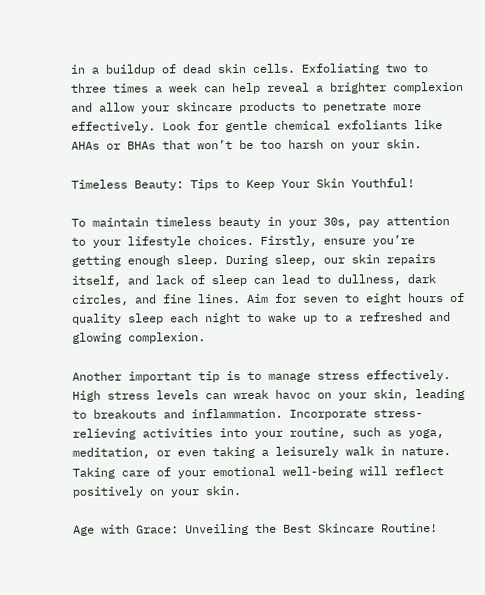in a buildup of dead skin cells. Exfoliating two to three times a week can help reveal a brighter complexion and allow your skincare products to penetrate more effectively. Look for gentle chemical exfoliants like AHAs or BHAs that won’t be too harsh on your skin.

Timeless Beauty: Tips to Keep Your Skin Youthful!

To maintain timeless beauty in your 30s, pay attention to your lifestyle choices. Firstly, ensure you’re getting enough sleep. During sleep, our skin repairs itself, and lack of sleep can lead to dullness, dark circles, and fine lines. Aim for seven to eight hours of quality sleep each night to wake up to a refreshed and glowing complexion.

Another important tip is to manage stress effectively. High stress levels can wreak havoc on your skin, leading to breakouts and inflammation. Incorporate stress-relieving activities into your routine, such as yoga, meditation, or even taking a leisurely walk in nature. Taking care of your emotional well-being will reflect positively on your skin.

Age with Grace: Unveiling the Best Skincare Routine!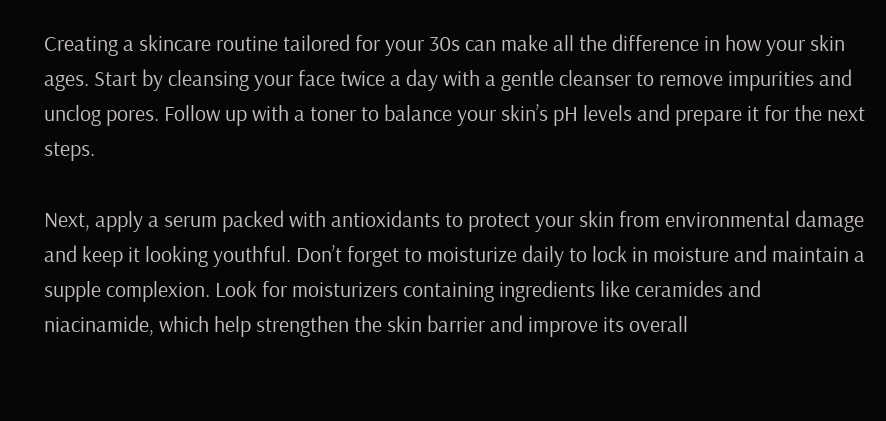Creating a skincare routine tailored for your 30s can make all the difference in how your skin ages. Start by cleansing your face twice a day with a gentle cleanser to remove impurities and unclog pores. Follow up with a toner to balance your skin’s pH levels and prepare it for the next steps.

Next, apply a serum packed with antioxidants to protect your skin from environmental damage and keep it looking youthful. Don’t forget to moisturize daily to lock in moisture and maintain a supple complexion. Look for moisturizers containing ingredients like ceramides and niacinamide, which help strengthen the skin barrier and improve its overall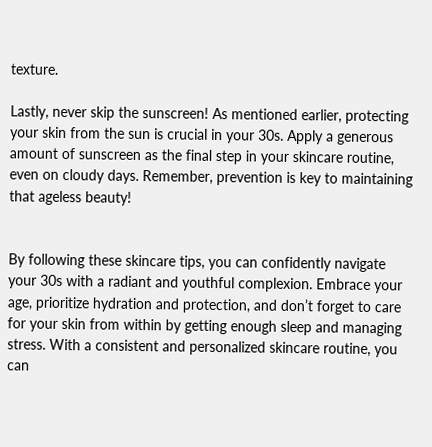texture.

Lastly, never skip the sunscreen! As mentioned earlier, protecting your skin from the sun is crucial in your 30s. Apply a generous amount of sunscreen as the final step in your skincare routine, even on cloudy days. Remember, prevention is key to maintaining that ageless beauty!


By following these skincare tips, you can confidently navigate your 30s with a radiant and youthful complexion. Embrace your age, prioritize hydration and protection, and don’t forget to care for your skin from within by getting enough sleep and managing stress. With a consistent and personalized skincare routine, you can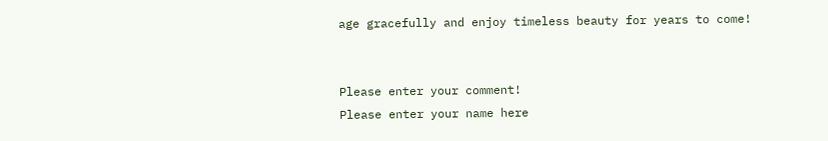age gracefully and enjoy timeless beauty for years to come!


Please enter your comment!
Please enter your name here